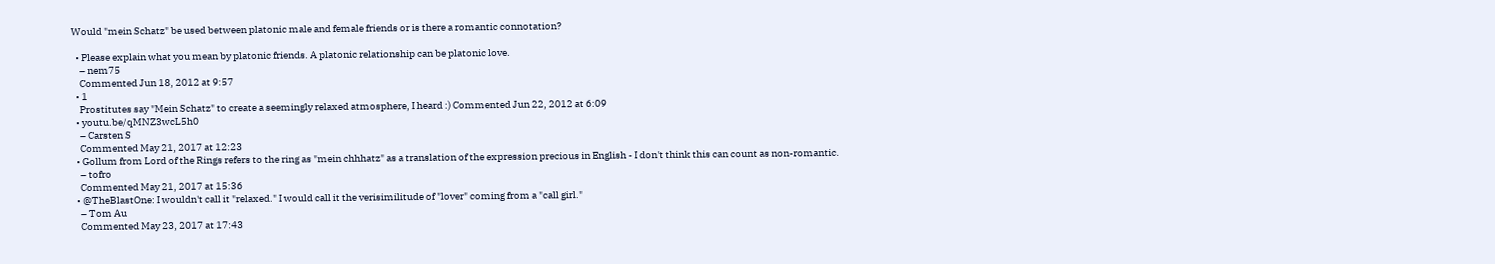Would "mein Schatz" be used between platonic male and female friends or is there a romantic connotation?

  • Please explain what you mean by platonic friends. A platonic relationship can be platonic love.
    – nem75
    Commented Jun 18, 2012 at 9:57
  • 1
    Prostitutes say "Mein Schatz" to create a seemingly relaxed atmosphere, I heard :) Commented Jun 22, 2012 at 6:09
  • youtu.be/qMNZ3wcL5h0
    – Carsten S
    Commented May 21, 2017 at 12:23
  • Gollum from Lord of the Rings refers to the ring as "mein chhhatz" as a translation of the expression precious in English - I don't think this can count as non-romantic.
    – tofro
    Commented May 21, 2017 at 15:36
  • @TheBlastOne: I wouldn't call it "relaxed." I would call it the verisimilitude of "lover" coming from a "call girl."
    – Tom Au
    Commented May 23, 2017 at 17:43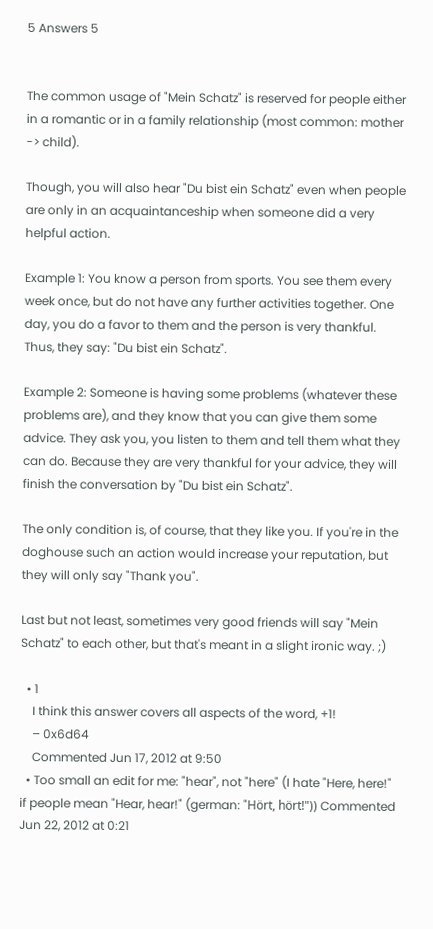5 Answers 5


The common usage of "Mein Schatz" is reserved for people either in a romantic or in a family relationship (most common: mother -> child).

Though, you will also hear "Du bist ein Schatz" even when people are only in an acquaintanceship when someone did a very helpful action.

Example 1: You know a person from sports. You see them every week once, but do not have any further activities together. One day, you do a favor to them and the person is very thankful. Thus, they say: "Du bist ein Schatz".

Example 2: Someone is having some problems (whatever these problems are), and they know that you can give them some advice. They ask you, you listen to them and tell them what they can do. Because they are very thankful for your advice, they will finish the conversation by "Du bist ein Schatz".

The only condition is, of course, that they like you. If you're in the doghouse such an action would increase your reputation, but they will only say "Thank you".

Last but not least, sometimes very good friends will say "Mein Schatz" to each other, but that's meant in a slight ironic way. ;)

  • 1
    I think this answer covers all aspects of the word, +1!
    – 0x6d64
    Commented Jun 17, 2012 at 9:50
  • Too small an edit for me: "hear", not "here" (I hate "Here, here!" if people mean "Hear, hear!" (german: "Hört, hört!")) Commented Jun 22, 2012 at 0:21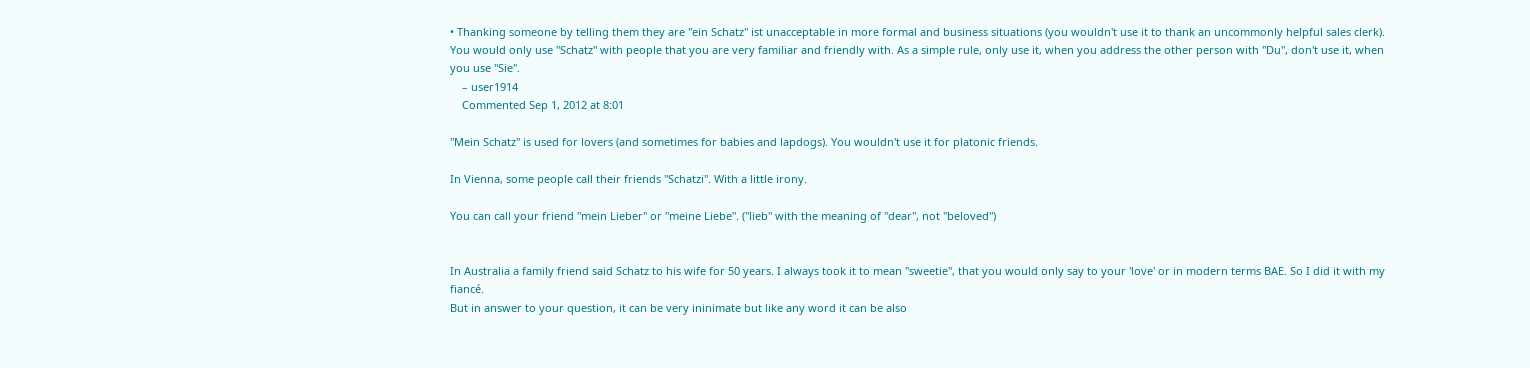• Thanking someone by telling them they are "ein Schatz" ist unacceptable in more formal and business situations (you wouldn't use it to thank an uncommonly helpful sales clerk). You would only use "Schatz" with people that you are very familiar and friendly with. As a simple rule, only use it, when you address the other person with "Du", don't use it, when you use "Sie".
    – user1914
    Commented Sep 1, 2012 at 8:01

"Mein Schatz" is used for lovers (and sometimes for babies and lapdogs). You wouldn't use it for platonic friends.

In Vienna, some people call their friends "Schatzi". With a little irony.

You can call your friend "mein Lieber" or "meine Liebe". ("lieb" with the meaning of "dear", not "beloved")


In Australia a family friend said Schatz to his wife for 50 years. I always took it to mean "sweetie", that you would only say to your 'love' or in modern terms BAE. So I did it with my fiancé.
But in answer to your question, it can be very ininimate but like any word it can be also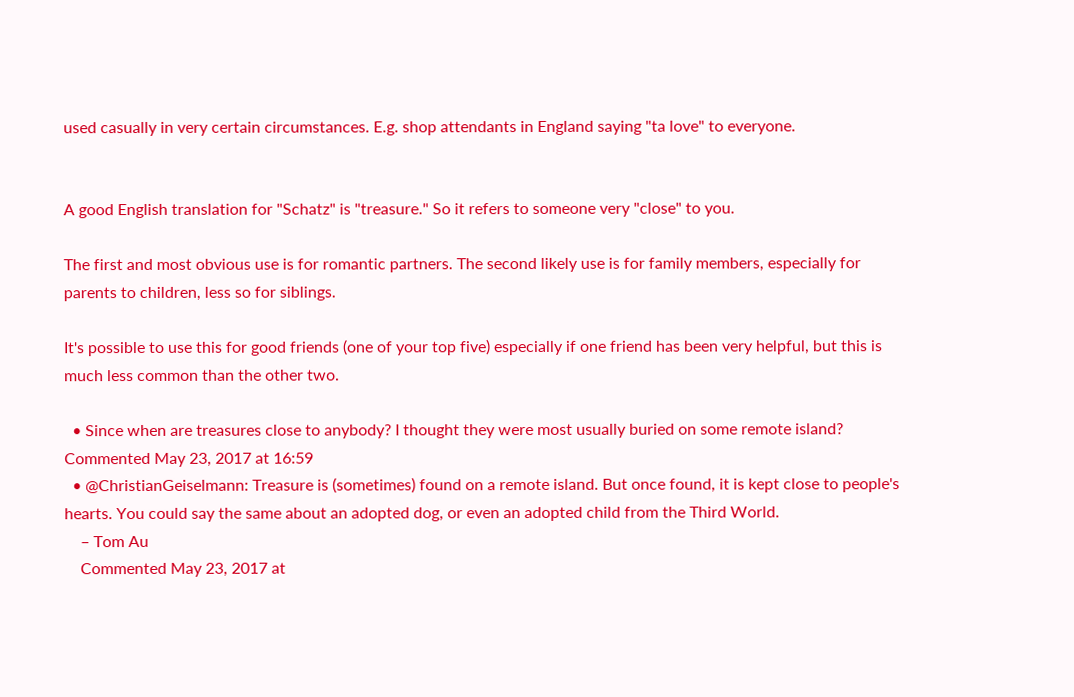used casually in very certain circumstances. E.g. shop attendants in England saying "ta love" to everyone.


A good English translation for "Schatz" is "treasure." So it refers to someone very "close" to you.

The first and most obvious use is for romantic partners. The second likely use is for family members, especially for parents to children, less so for siblings.

It's possible to use this for good friends (one of your top five) especially if one friend has been very helpful, but this is much less common than the other two.

  • Since when are treasures close to anybody? I thought they were most usually buried on some remote island? Commented May 23, 2017 at 16:59
  • @ChristianGeiselmann: Treasure is (sometimes) found on a remote island. But once found, it is kept close to people's hearts. You could say the same about an adopted dog, or even an adopted child from the Third World.
    – Tom Au
    Commented May 23, 2017 at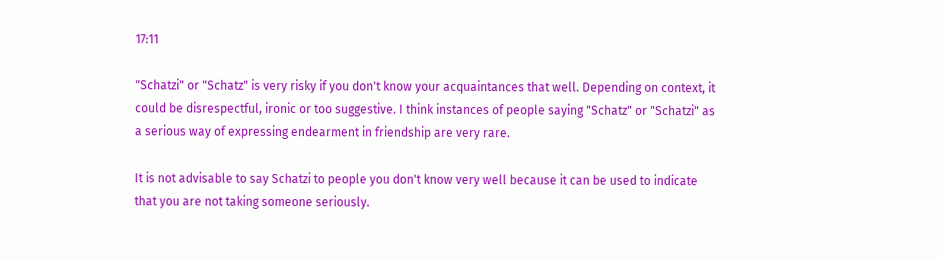17:11

"Schatzi" or "Schatz" is very risky if you don't know your acquaintances that well. Depending on context, it could be disrespectful, ironic or too suggestive. I think instances of people saying "Schatz" or "Schatzi" as a serious way of expressing endearment in friendship are very rare.

It is not advisable to say Schatzi to people you don't know very well because it can be used to indicate that you are not taking someone seriously.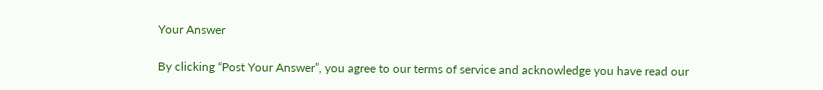Your Answer

By clicking “Post Your Answer”, you agree to our terms of service and acknowledge you have read our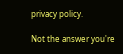privacy policy.

Not the answer you're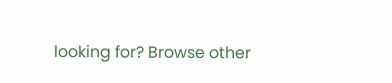looking for? Browse other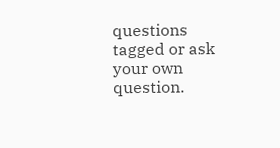questions tagged or ask your own question.